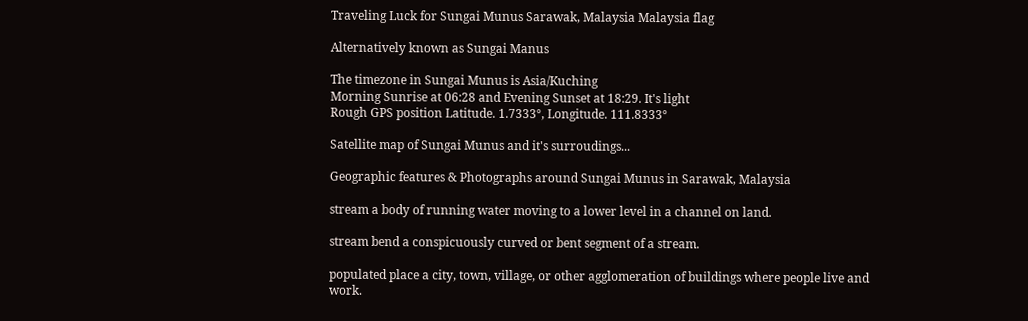Traveling Luck for Sungai Munus Sarawak, Malaysia Malaysia flag

Alternatively known as Sungai Manus

The timezone in Sungai Munus is Asia/Kuching
Morning Sunrise at 06:28 and Evening Sunset at 18:29. It's light
Rough GPS position Latitude. 1.7333°, Longitude. 111.8333°

Satellite map of Sungai Munus and it's surroudings...

Geographic features & Photographs around Sungai Munus in Sarawak, Malaysia

stream a body of running water moving to a lower level in a channel on land.

stream bend a conspicuously curved or bent segment of a stream.

populated place a city, town, village, or other agglomeration of buildings where people live and work.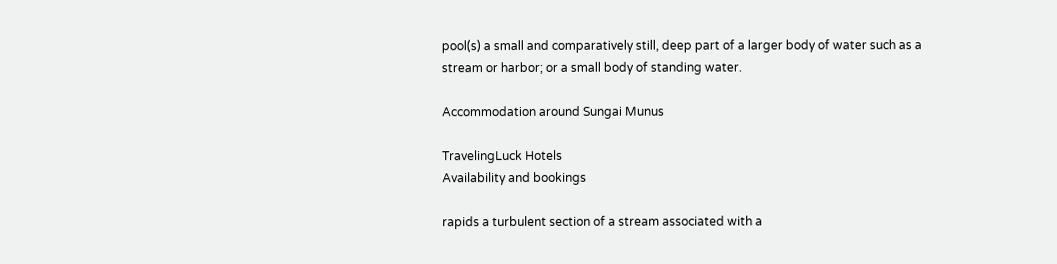pool(s) a small and comparatively still, deep part of a larger body of water such as a stream or harbor; or a small body of standing water.

Accommodation around Sungai Munus

TravelingLuck Hotels
Availability and bookings

rapids a turbulent section of a stream associated with a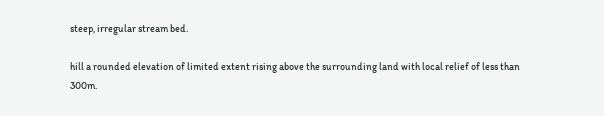steep, irregular stream bed.

hill a rounded elevation of limited extent rising above the surrounding land with local relief of less than 300m.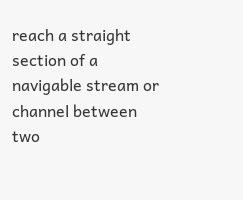reach a straight section of a navigable stream or channel between two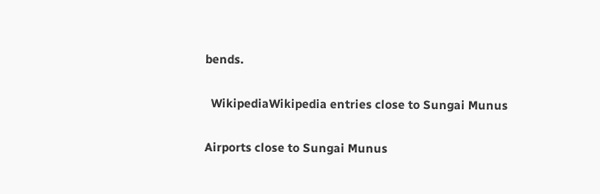bends.

  WikipediaWikipedia entries close to Sungai Munus

Airports close to Sungai Munus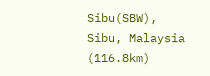Sibu(SBW), Sibu, Malaysia (116.8km)